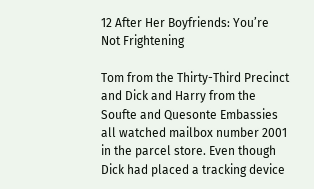12 After Her Boyfriends: You’re Not Frightening

Tom from the Thirty-Third Precinct and Dick and Harry from the Soufte and Quesonte Embassies all watched mailbox number 2001 in the parcel store. Even though Dick had placed a tracking device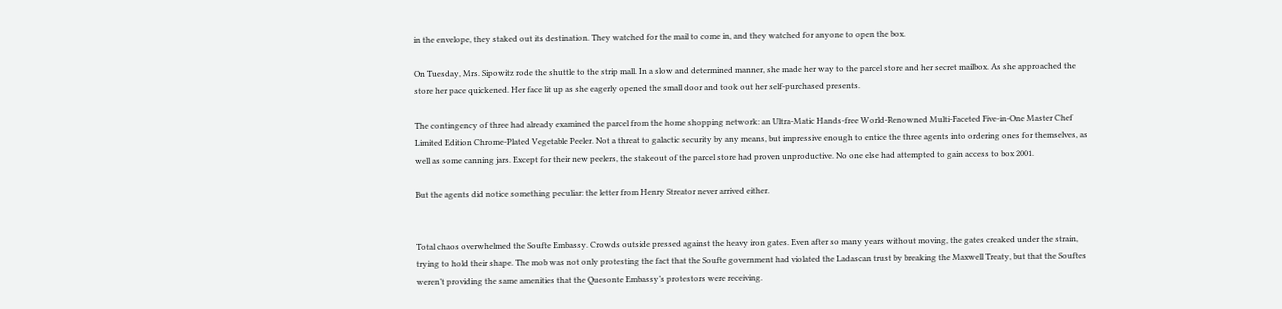in the envelope, they staked out its destination. They watched for the mail to come in, and they watched for anyone to open the box.

On Tuesday, Mrs. Sipowitz rode the shuttle to the strip mall. In a slow and determined manner, she made her way to the parcel store and her secret mailbox. As she approached the store her pace quickened. Her face lit up as she eagerly opened the small door and took out her self-purchased presents.

The contingency of three had already examined the parcel from the home shopping network: an Ultra-Matic Hands-free World-Renowned Multi-Faceted Five-in-One Master Chef Limited Edition Chrome-Plated Vegetable Peeler. Not a threat to galactic security by any means, but impressive enough to entice the three agents into ordering ones for themselves, as well as some canning jars. Except for their new peelers, the stakeout of the parcel store had proven unproductive. No one else had attempted to gain access to box 2001.

But the agents did notice something peculiar: the letter from Henry Streator never arrived either.


Total chaos overwhelmed the Soufte Embassy. Crowds outside pressed against the heavy iron gates. Even after so many years without moving, the gates creaked under the strain, trying to hold their shape. The mob was not only protesting the fact that the Soufte government had violated the Ladascan trust by breaking the Maxwell Treaty, but that the Souftes weren’t providing the same amenities that the Quesonte Embassy’s protestors were receiving.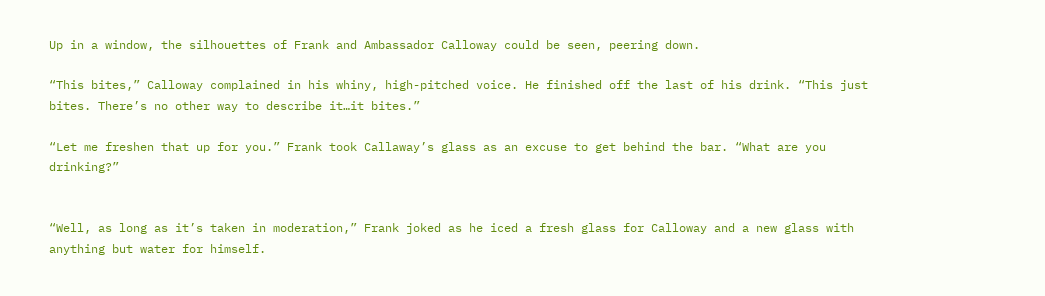Up in a window, the silhouettes of Frank and Ambassador Calloway could be seen, peering down.

“This bites,” Calloway complained in his whiny, high-pitched voice. He finished off the last of his drink. “This just bites. There’s no other way to describe it…it bites.”

“Let me freshen that up for you.” Frank took Callaway’s glass as an excuse to get behind the bar. “What are you drinking?”


“Well, as long as it’s taken in moderation,” Frank joked as he iced a fresh glass for Calloway and a new glass with anything but water for himself.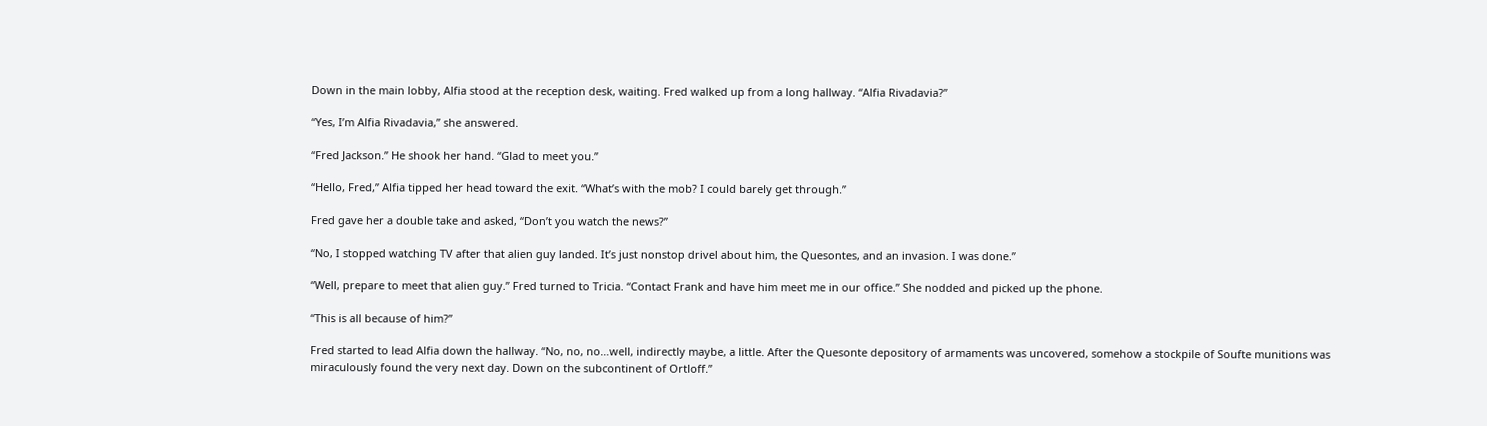Down in the main lobby, Alfia stood at the reception desk, waiting. Fred walked up from a long hallway. “Alfia Rivadavia?”

“Yes, I’m Alfia Rivadavia,” she answered.

“Fred Jackson.” He shook her hand. “Glad to meet you.”

“Hello, Fred,” Alfia tipped her head toward the exit. “What’s with the mob? I could barely get through.”

Fred gave her a double take and asked, “Don’t you watch the news?”

“No, I stopped watching TV after that alien guy landed. It’s just nonstop drivel about him, the Quesontes, and an invasion. I was done.”

“Well, prepare to meet that alien guy.” Fred turned to Tricia. “Contact Frank and have him meet me in our office.” She nodded and picked up the phone.

“This is all because of him?”

Fred started to lead Alfia down the hallway. “No, no, no…well, indirectly maybe, a little. After the Quesonte depository of armaments was uncovered, somehow a stockpile of Soufte munitions was miraculously found the very next day. Down on the subcontinent of Ortloff.”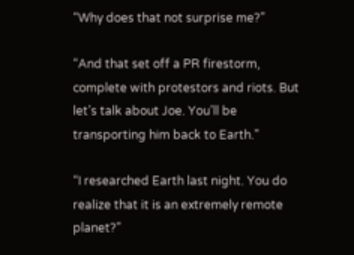“Why does that not surprise me?”

“And that set off a PR firestorm, complete with protestors and riots. But let’s talk about Joe. You’ll be transporting him back to Earth.”

“I researched Earth last night. You do realize that it is an extremely remote planet?”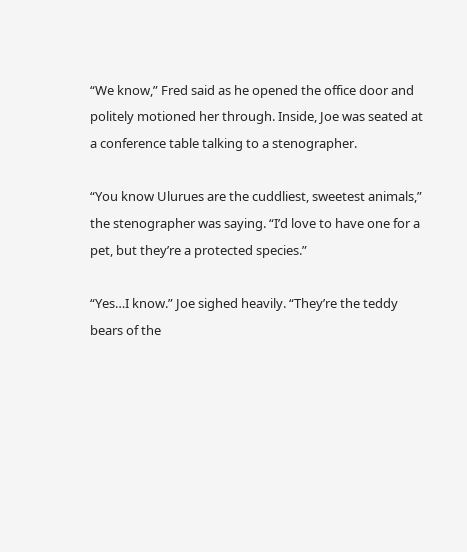“We know,” Fred said as he opened the office door and politely motioned her through. Inside, Joe was seated at a conference table talking to a stenographer.

“You know Ulurues are the cuddliest, sweetest animals,” the stenographer was saying. “I’d love to have one for a pet, but they’re a protected species.”

“Yes…I know.” Joe sighed heavily. “They’re the teddy bears of the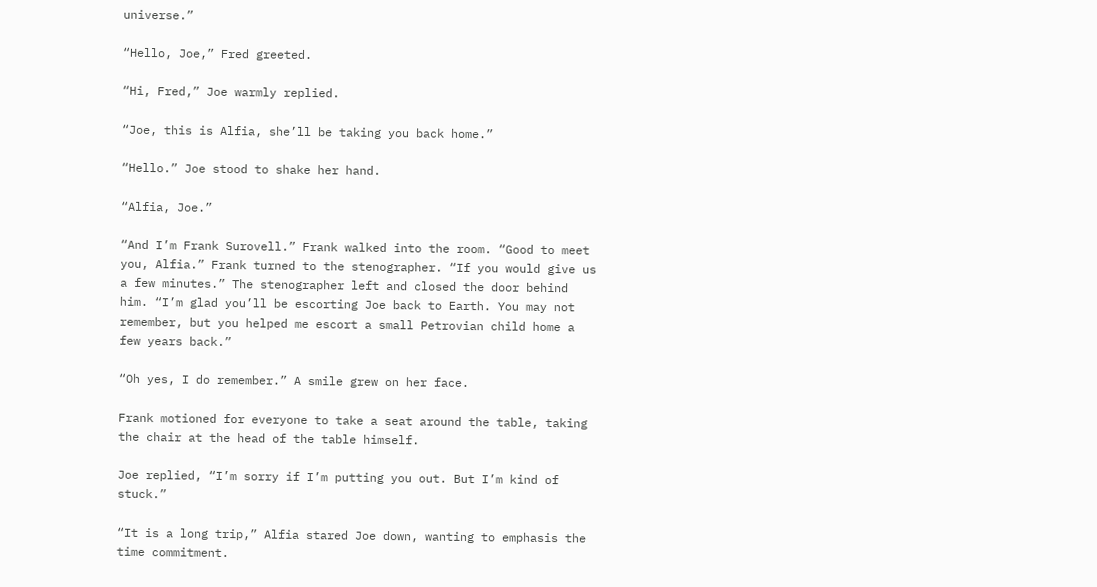universe.”

“Hello, Joe,” Fred greeted.

“Hi, Fred,” Joe warmly replied.

“Joe, this is Alfia, she’ll be taking you back home.”

“Hello.” Joe stood to shake her hand.

“Alfia, Joe.”

“And I’m Frank Surovell.” Frank walked into the room. “Good to meet you, Alfia.” Frank turned to the stenographer. “If you would give us a few minutes.” The stenographer left and closed the door behind him. “I’m glad you’ll be escorting Joe back to Earth. You may not remember, but you helped me escort a small Petrovian child home a few years back.”

“Oh yes, I do remember.” A smile grew on her face.

Frank motioned for everyone to take a seat around the table, taking the chair at the head of the table himself.

Joe replied, “I’m sorry if I’m putting you out. But I’m kind of stuck.”

“It is a long trip,” Alfia stared Joe down, wanting to emphasis the time commitment.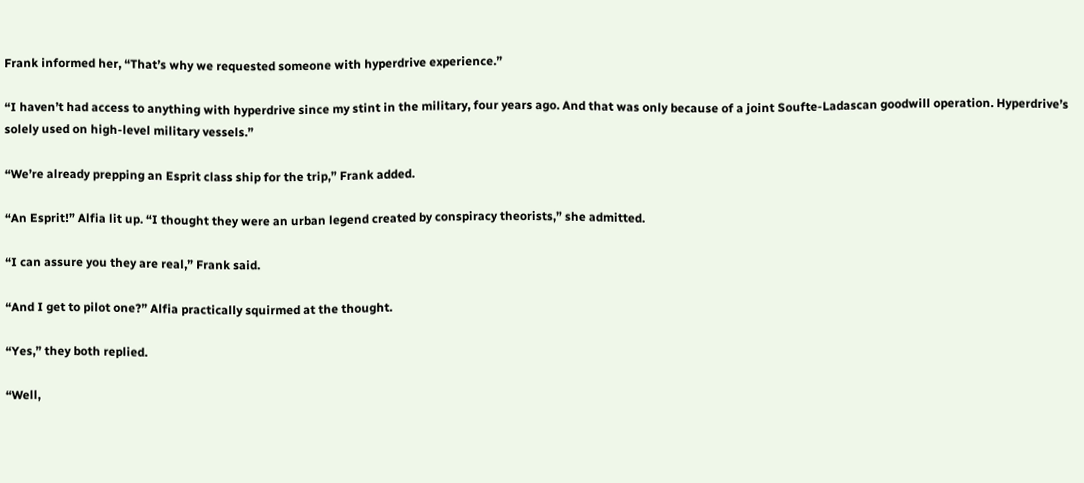Frank informed her, “That’s why we requested someone with hyperdrive experience.”

“I haven’t had access to anything with hyperdrive since my stint in the military, four years ago. And that was only because of a joint Soufte-Ladascan goodwill operation. Hyperdrive’s solely used on high-level military vessels.”

“We’re already prepping an Esprit class ship for the trip,” Frank added.

“An Esprit!” Alfia lit up. “I thought they were an urban legend created by conspiracy theorists,” she admitted.

“I can assure you they are real,” Frank said.

“And I get to pilot one?” Alfia practically squirmed at the thought.

“Yes,” they both replied.

“Well,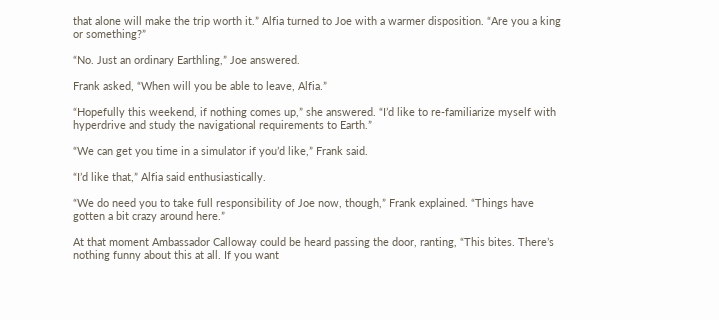that alone will make the trip worth it.” Alfia turned to Joe with a warmer disposition. “Are you a king or something?”

“No. Just an ordinary Earthling,” Joe answered.

Frank asked, “When will you be able to leave, Alfia.”

“Hopefully this weekend, if nothing comes up,” she answered. “I’d like to re-familiarize myself with hyperdrive and study the navigational requirements to Earth.”

“We can get you time in a simulator if you’d like,” Frank said.

“I’d like that,” Alfia said enthusiastically.

“We do need you to take full responsibility of Joe now, though,” Frank explained. “Things have gotten a bit crazy around here.”

At that moment Ambassador Calloway could be heard passing the door, ranting, “This bites. There’s nothing funny about this at all. If you want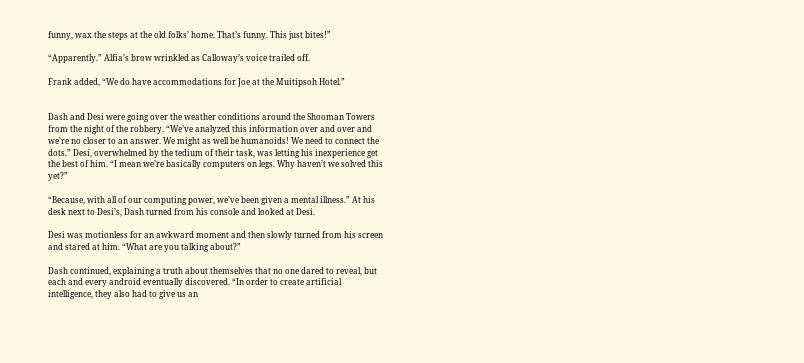funny, wax the steps at the old folks’ home. That’s funny. This just bites!”

“Apparently.” Alfia’s brow wrinkled as Calloway’s voice trailed off.

Frank added, “We do have accommodations for Joe at the Muitipsoh Hotel.”


Dash and Desi were going over the weather conditions around the Shooman Towers from the night of the robbery. “We’ve analyzed this information over and over and we’re no closer to an answer. We might as well be humanoids! We need to connect the dots.” Desi, overwhelmed by the tedium of their task, was letting his inexperience get the best of him. “I mean we’re basically computers on legs. Why haven’t we solved this yet?”

“Because, with all of our computing power, we’ve been given a mental illness.” At his desk next to Desi’s, Dash turned from his console and looked at Desi.

Desi was motionless for an awkward moment and then slowly turned from his screen and stared at him. “What are you talking about?”

Dash continued, explaining a truth about themselves that no one dared to reveal, but each and every android eventually discovered. “In order to create artificial intelligence, they also had to give us an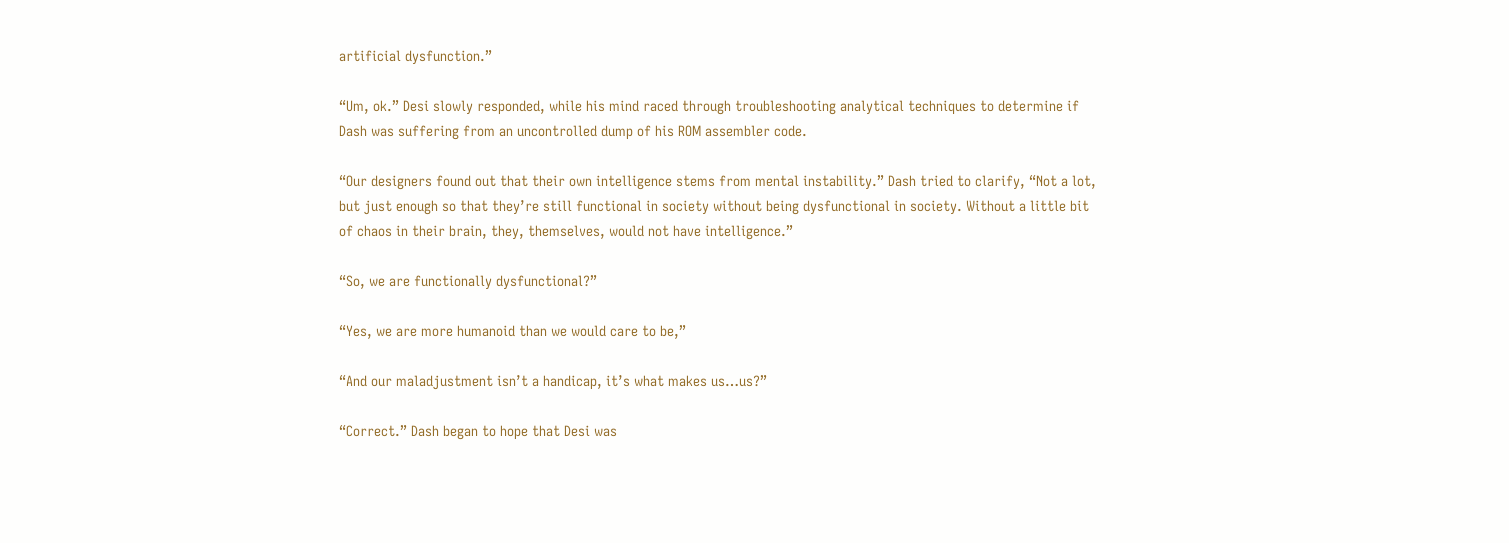artificial dysfunction.”

“Um, ok.” Desi slowly responded, while his mind raced through troubleshooting analytical techniques to determine if Dash was suffering from an uncontrolled dump of his ROM assembler code.

“Our designers found out that their own intelligence stems from mental instability.” Dash tried to clarify, “Not a lot, but just enough so that they’re still functional in society without being dysfunctional in society. Without a little bit of chaos in their brain, they, themselves, would not have intelligence.”

“So, we are functionally dysfunctional?”

“Yes, we are more humanoid than we would care to be,”

“And our maladjustment isn’t a handicap, it’s what makes us…us?”

“Correct.” Dash began to hope that Desi was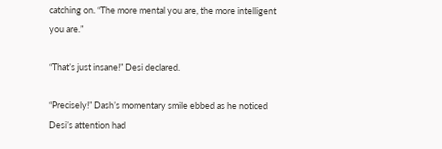catching on. “The more mental you are, the more intelligent you are.”

“That’s just insane!” Desi declared.

“Precisely!” Dash’s momentary smile ebbed as he noticed Desi’s attention had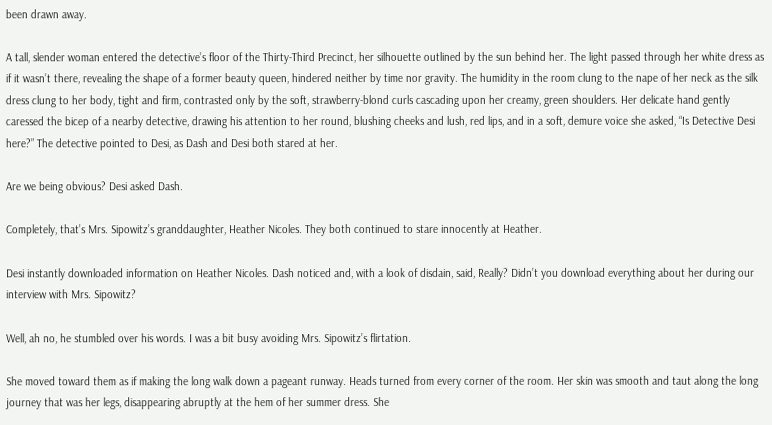been drawn away.

A tall, slender woman entered the detective’s floor of the Thirty-Third Precinct, her silhouette outlined by the sun behind her. The light passed through her white dress as if it wasn’t there, revealing the shape of a former beauty queen, hindered neither by time nor gravity. The humidity in the room clung to the nape of her neck as the silk dress clung to her body, tight and firm, contrasted only by the soft, strawberry-blond curls cascading upon her creamy, green shoulders. Her delicate hand gently caressed the bicep of a nearby detective, drawing his attention to her round, blushing cheeks and lush, red lips, and in a soft, demure voice she asked, “Is Detective Desi here?” The detective pointed to Desi, as Dash and Desi both stared at her.

Are we being obvious? Desi asked Dash.

Completely, that’s Mrs. Sipowitz’s granddaughter, Heather Nicoles. They both continued to stare innocently at Heather.

Desi instantly downloaded information on Heather Nicoles. Dash noticed and, with a look of disdain, said, Really? Didn’t you download everything about her during our interview with Mrs. Sipowitz?

Well, ah no, he stumbled over his words. I was a bit busy avoiding Mrs. Sipowitz’s flirtation.

She moved toward them as if making the long walk down a pageant runway. Heads turned from every corner of the room. Her skin was smooth and taut along the long journey that was her legs, disappearing abruptly at the hem of her summer dress. She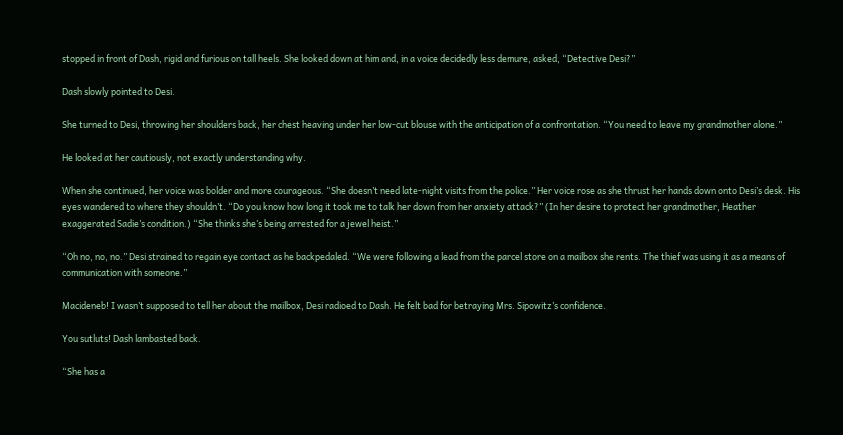stopped in front of Dash, rigid and furious on tall heels. She looked down at him and, in a voice decidedly less demure, asked, “Detective Desi?”

Dash slowly pointed to Desi.

She turned to Desi, throwing her shoulders back, her chest heaving under her low-cut blouse with the anticipation of a confrontation. “You need to leave my grandmother alone.”

He looked at her cautiously, not exactly understanding why.

When she continued, her voice was bolder and more courageous. “She doesn’t need late-night visits from the police.” Her voice rose as she thrust her hands down onto Desi’s desk. His eyes wandered to where they shouldn’t. “Do you know how long it took me to talk her down from her anxiety attack?” (In her desire to protect her grandmother, Heather exaggerated Sadie’s condition.) “She thinks she’s being arrested for a jewel heist.”

“Oh no, no, no.” Desi strained to regain eye contact as he backpedaled. “We were following a lead from the parcel store on a mailbox she rents. The thief was using it as a means of communication with someone.”

Macideneb! I wasn’t supposed to tell her about the mailbox, Desi radioed to Dash. He felt bad for betraying Mrs. Sipowitz’s confidence.

You sutluts! Dash lambasted back.

“She has a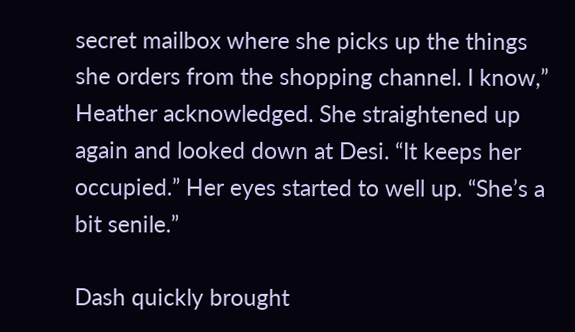secret mailbox where she picks up the things she orders from the shopping channel. I know,” Heather acknowledged. She straightened up again and looked down at Desi. “It keeps her occupied.” Her eyes started to well up. “She’s a bit senile.”

Dash quickly brought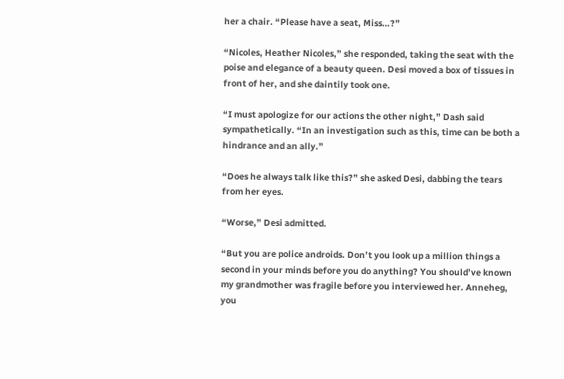her a chair. “Please have a seat, Miss…?”

“Nicoles, Heather Nicoles,” she responded, taking the seat with the poise and elegance of a beauty queen. Desi moved a box of tissues in front of her, and she daintily took one.

“I must apologize for our actions the other night,” Dash said sympathetically. “In an investigation such as this, time can be both a hindrance and an ally.”

“Does he always talk like this?” she asked Desi, dabbing the tears from her eyes.

“Worse,” Desi admitted.

“But you are police androids. Don’t you look up a million things a second in your minds before you do anything? You should’ve known my grandmother was fragile before you interviewed her. Anneheg, you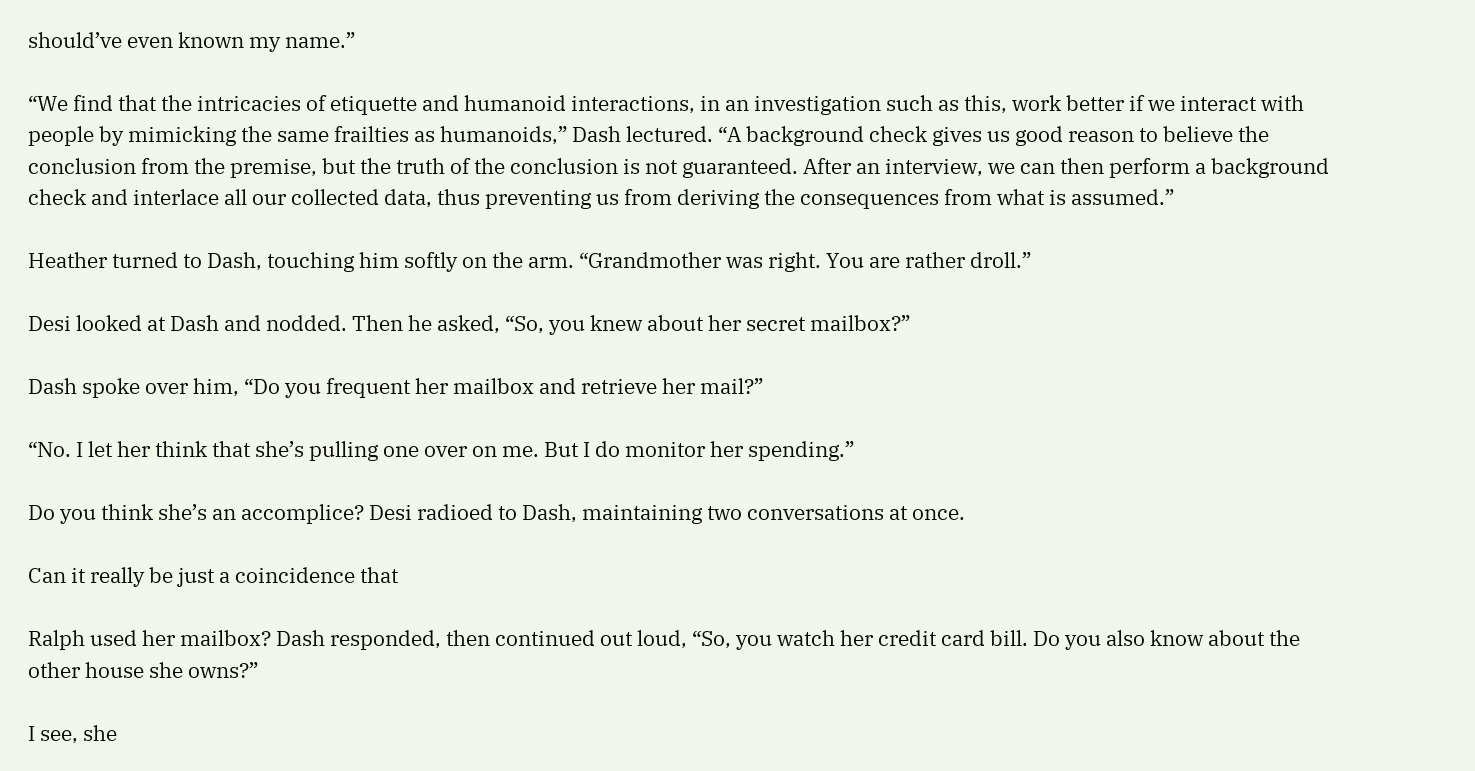should’ve even known my name.”

“We find that the intricacies of etiquette and humanoid interactions, in an investigation such as this, work better if we interact with people by mimicking the same frailties as humanoids,” Dash lectured. “A background check gives us good reason to believe the conclusion from the premise, but the truth of the conclusion is not guaranteed. After an interview, we can then perform a background check and interlace all our collected data, thus preventing us from deriving the consequences from what is assumed.”

Heather turned to Dash, touching him softly on the arm. “Grandmother was right. You are rather droll.”

Desi looked at Dash and nodded. Then he asked, “So, you knew about her secret mailbox?”

Dash spoke over him, “Do you frequent her mailbox and retrieve her mail?”

“No. I let her think that she’s pulling one over on me. But I do monitor her spending.”

Do you think she’s an accomplice? Desi radioed to Dash, maintaining two conversations at once.

Can it really be just a coincidence that

Ralph used her mailbox? Dash responded, then continued out loud, “So, you watch her credit card bill. Do you also know about the other house she owns?”

I see, she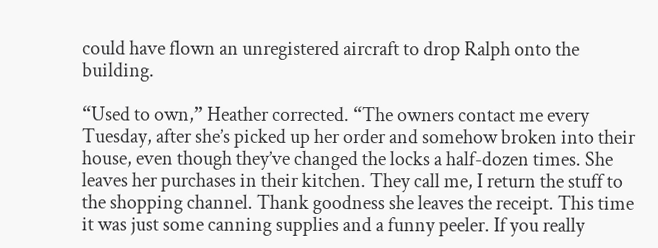could have flown an unregistered aircraft to drop Ralph onto the building.

“Used to own,” Heather corrected. “The owners contact me every Tuesday, after she’s picked up her order and somehow broken into their house, even though they’ve changed the locks a half-dozen times. She leaves her purchases in their kitchen. They call me, I return the stuff to the shopping channel. Thank goodness she leaves the receipt. This time it was just some canning supplies and a funny peeler. If you really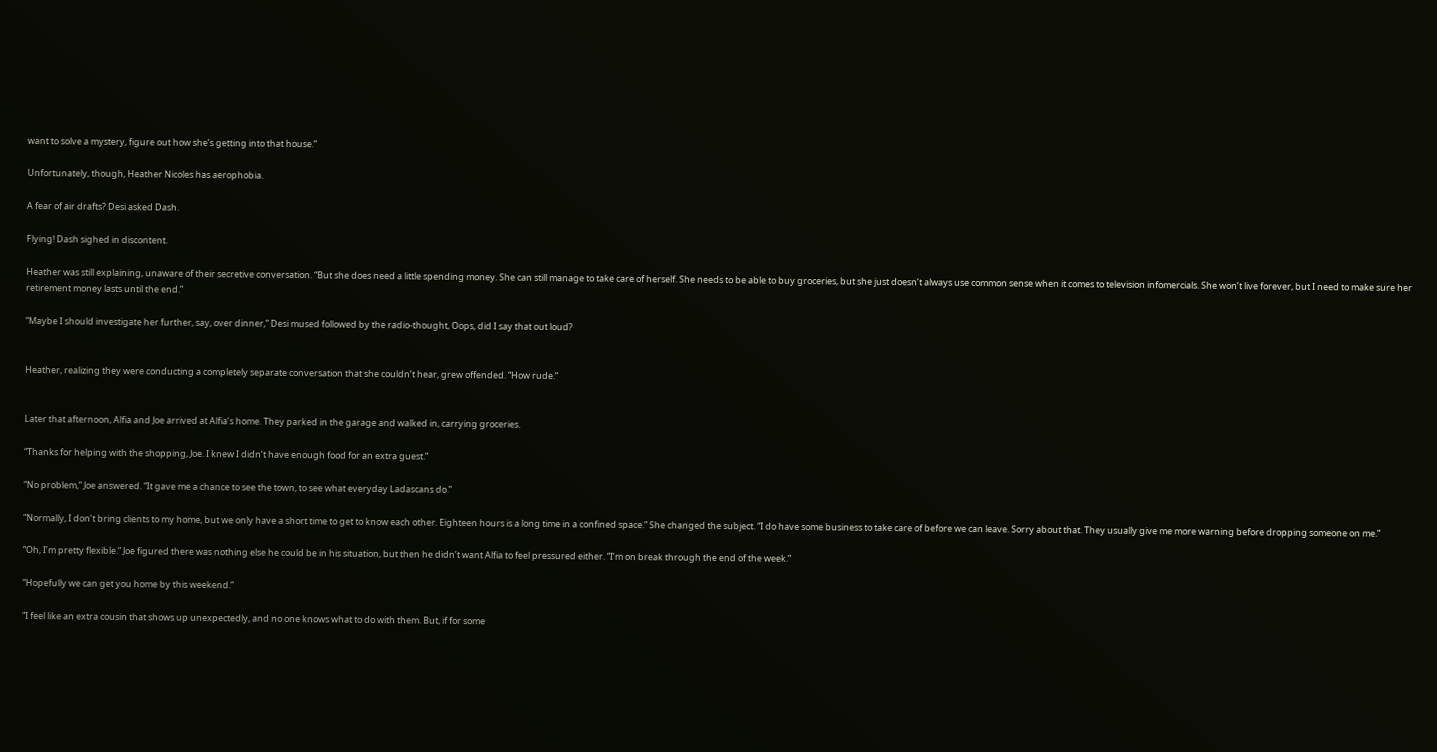want to solve a mystery, figure out how she’s getting into that house.”

Unfortunately, though, Heather Nicoles has aerophobia.

A fear of air drafts? Desi asked Dash.

Flying! Dash sighed in discontent.

Heather was still explaining, unaware of their secretive conversation. “But she does need a little spending money. She can still manage to take care of herself. She needs to be able to buy groceries, but she just doesn’t always use common sense when it comes to television infomercials. She won’t live forever, but I need to make sure her retirement money lasts until the end.”

“Maybe I should investigate her further, say, over dinner,” Desi mused followed by the radio-thought, Oops, did I say that out loud?


Heather, realizing they were conducting a completely separate conversation that she couldn’t hear, grew offended. “How rude.”


Later that afternoon, Alfia and Joe arrived at Alfia’s home. They parked in the garage and walked in, carrying groceries.

“Thanks for helping with the shopping, Joe. I knew I didn’t have enough food for an extra guest.”

“No problem,” Joe answered. “It gave me a chance to see the town, to see what everyday Ladascans do.”

“Normally, I don’t bring clients to my home, but we only have a short time to get to know each other. Eighteen hours is a long time in a confined space.” She changed the subject. “I do have some business to take care of before we can leave. Sorry about that. They usually give me more warning before dropping someone on me.”

“Oh, I’m pretty flexible.” Joe figured there was nothing else he could be in his situation, but then he didn’t want Alfia to feel pressured either. “I’m on break through the end of the week.”

“Hopefully we can get you home by this weekend.”

“I feel like an extra cousin that shows up unexpectedly, and no one knows what to do with them. But, if for some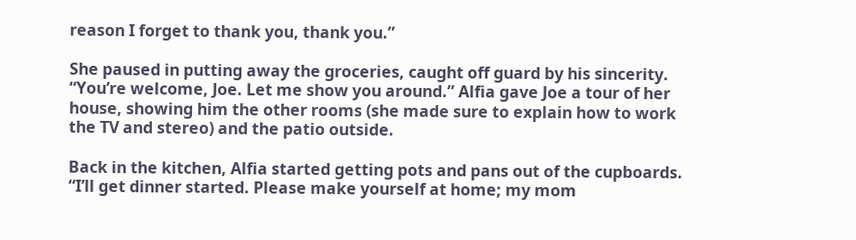reason I forget to thank you, thank you.”

She paused in putting away the groceries, caught off guard by his sincerity. “You’re welcome, Joe. Let me show you around.” Alfia gave Joe a tour of her house, showing him the other rooms (she made sure to explain how to work the TV and stereo) and the patio outside.

Back in the kitchen, Alfia started getting pots and pans out of the cupboards. “I’ll get dinner started. Please make yourself at home; my mom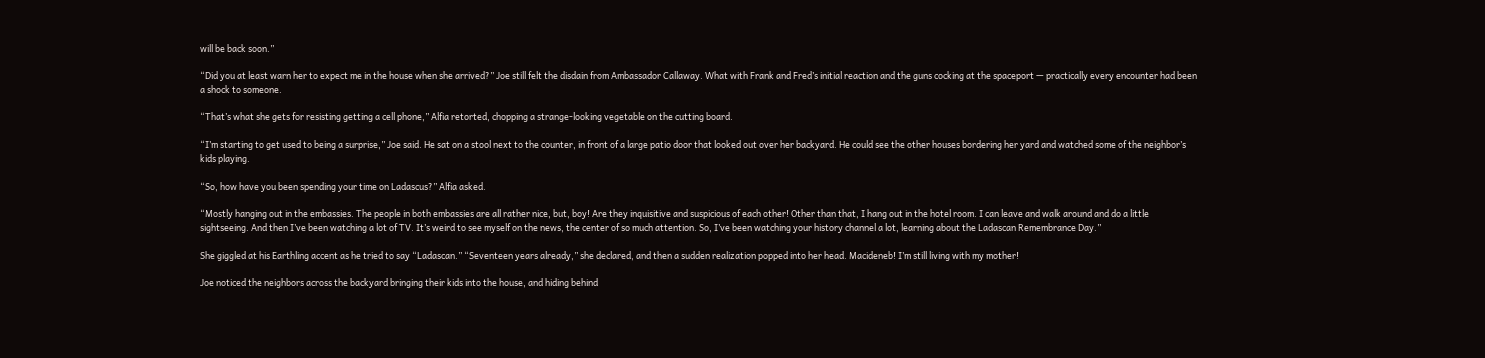will be back soon.”

“Did you at least warn her to expect me in the house when she arrived?” Joe still felt the disdain from Ambassador Callaway. What with Frank and Fred’s initial reaction and the guns cocking at the spaceport — practically every encounter had been a shock to someone.

“That’s what she gets for resisting getting a cell phone,” Alfia retorted, chopping a strange-looking vegetable on the cutting board.

“I’m starting to get used to being a surprise,” Joe said. He sat on a stool next to the counter, in front of a large patio door that looked out over her backyard. He could see the other houses bordering her yard and watched some of the neighbor’s kids playing.

“So, how have you been spending your time on Ladascus?” Alfia asked.

“Mostly hanging out in the embassies. The people in both embassies are all rather nice, but, boy! Are they inquisitive and suspicious of each other! Other than that, I hang out in the hotel room. I can leave and walk around and do a little sightseeing. And then I’ve been watching a lot of TV. It’s weird to see myself on the news, the center of so much attention. So, I’ve been watching your history channel a lot, learning about the Ladascan Remembrance Day.”

She giggled at his Earthling accent as he tried to say “Ladascan.” “Seventeen years already,” she declared, and then a sudden realization popped into her head. Macideneb! I’m still living with my mother!

Joe noticed the neighbors across the backyard bringing their kids into the house, and hiding behind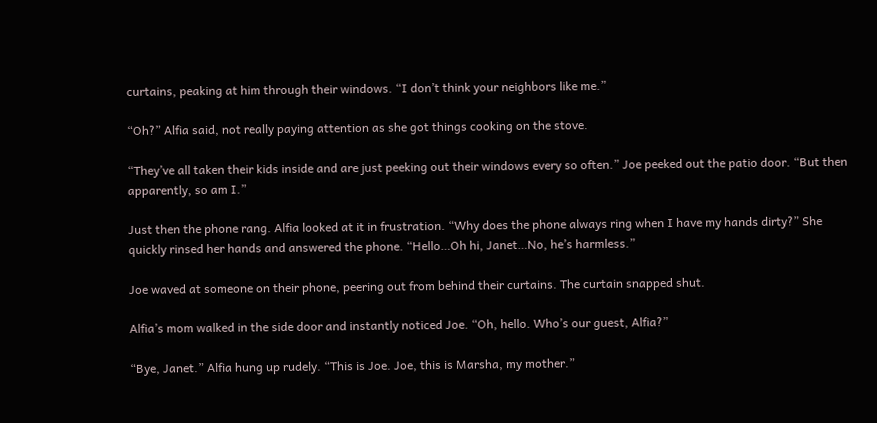curtains, peaking at him through their windows. “I don’t think your neighbors like me.”

“Oh?” Alfia said, not really paying attention as she got things cooking on the stove.

“They’ve all taken their kids inside and are just peeking out their windows every so often.” Joe peeked out the patio door. “But then apparently, so am I.”

Just then the phone rang. Alfia looked at it in frustration. “Why does the phone always ring when I have my hands dirty?” She quickly rinsed her hands and answered the phone. “Hello…Oh hi, Janet…No, he’s harmless.”

Joe waved at someone on their phone, peering out from behind their curtains. The curtain snapped shut.

Alfia’s mom walked in the side door and instantly noticed Joe. “Oh, hello. Who’s our guest, Alfia?”

“Bye, Janet.” Alfia hung up rudely. “This is Joe. Joe, this is Marsha, my mother.”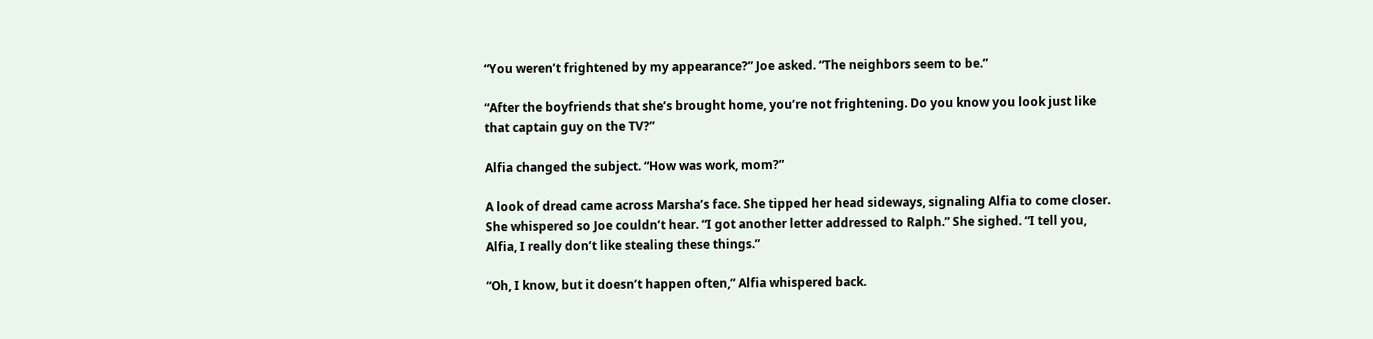“You weren’t frightened by my appearance?” Joe asked. “The neighbors seem to be.”

“After the boyfriends that she’s brought home, you’re not frightening. Do you know you look just like that captain guy on the TV?”

Alfia changed the subject. “How was work, mom?”

A look of dread came across Marsha’s face. She tipped her head sideways, signaling Alfia to come closer. She whispered so Joe couldn’t hear. “I got another letter addressed to Ralph.” She sighed. “I tell you, Alfia, I really don’t like stealing these things.”

“Oh, I know, but it doesn’t happen often,” Alfia whispered back.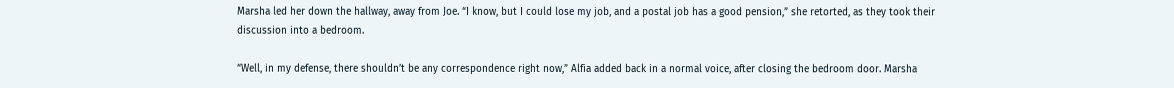Marsha led her down the hallway, away from Joe. “I know, but I could lose my job, and a postal job has a good pension,” she retorted, as they took their discussion into a bedroom.

“Well, in my defense, there shouldn’t be any correspondence right now,” Alfia added back in a normal voice, after closing the bedroom door. Marsha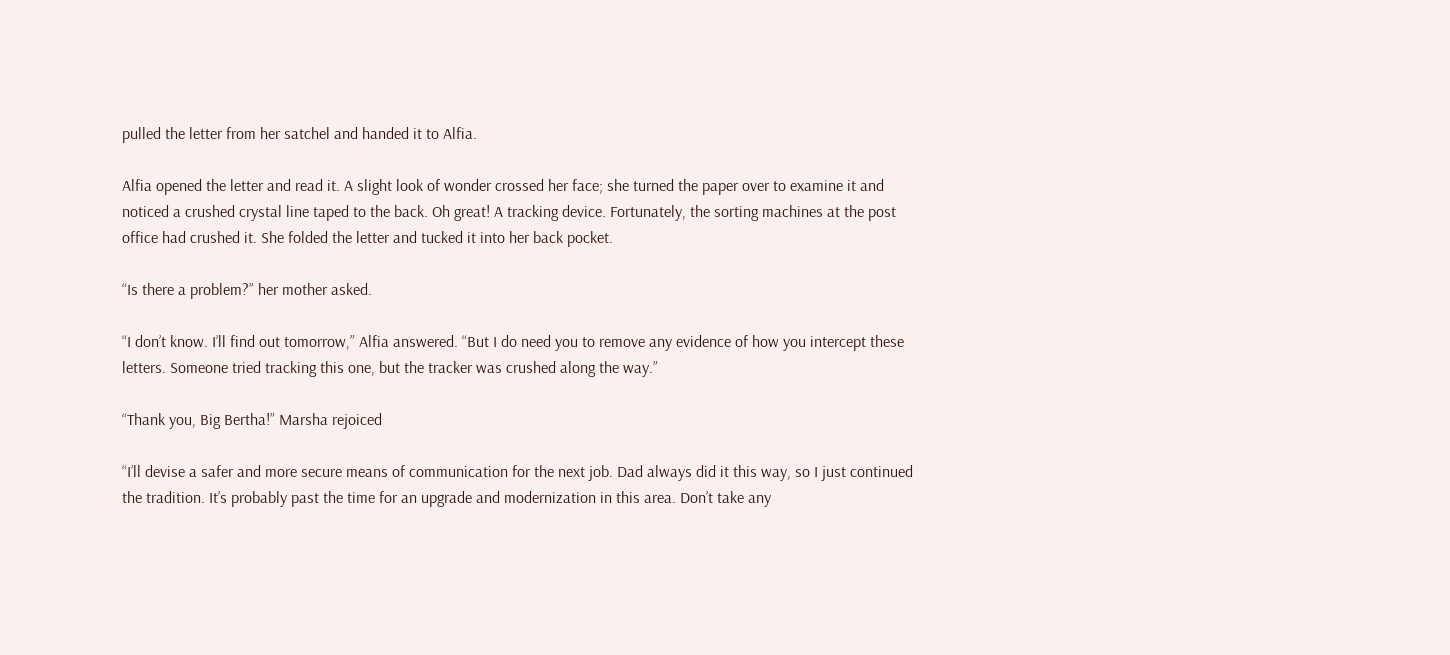pulled the letter from her satchel and handed it to Alfia.

Alfia opened the letter and read it. A slight look of wonder crossed her face; she turned the paper over to examine it and noticed a crushed crystal line taped to the back. Oh great! A tracking device. Fortunately, the sorting machines at the post office had crushed it. She folded the letter and tucked it into her back pocket.

“Is there a problem?” her mother asked.

“I don’t know. I’ll find out tomorrow,” Alfia answered. “But I do need you to remove any evidence of how you intercept these letters. Someone tried tracking this one, but the tracker was crushed along the way.”

“Thank you, Big Bertha!” Marsha rejoiced

“I’ll devise a safer and more secure means of communication for the next job. Dad always did it this way, so I just continued the tradition. It’s probably past the time for an upgrade and modernization in this area. Don’t take any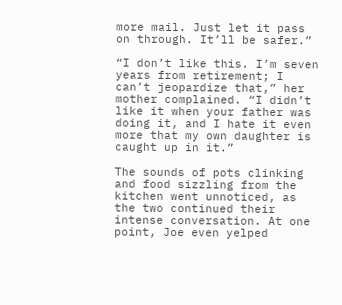more mail. Just let it pass on through. It’ll be safer.”

“I don’t like this. I’m seven years from retirement; I can’t jeopardize that,” her mother complained. “I didn’t like it when your father was doing it, and I hate it even more that my own daughter is caught up in it.”

The sounds of pots clinking and food sizzling from the kitchen went unnoticed, as the two continued their intense conversation. At one point, Joe even yelped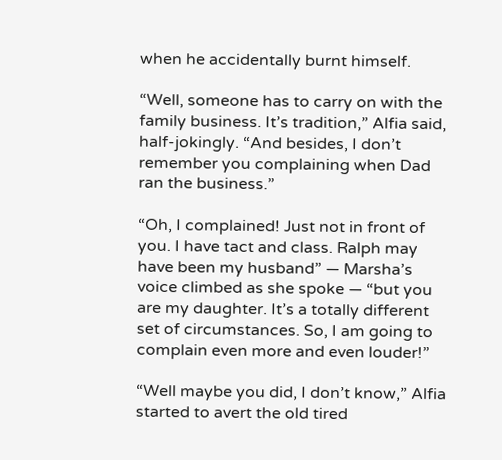when he accidentally burnt himself.

“Well, someone has to carry on with the family business. It’s tradition,” Alfia said, half-jokingly. “And besides, I don’t remember you complaining when Dad ran the business.”

“Oh, I complained! Just not in front of you. I have tact and class. Ralph may have been my husband” — Marsha’s voice climbed as she spoke — “but you are my daughter. It’s a totally different set of circumstances. So, I am going to complain even more and even louder!”

“Well maybe you did, I don’t know,” Alfia started to avert the old tired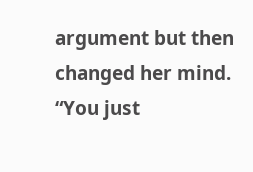argument but then changed her mind. “You just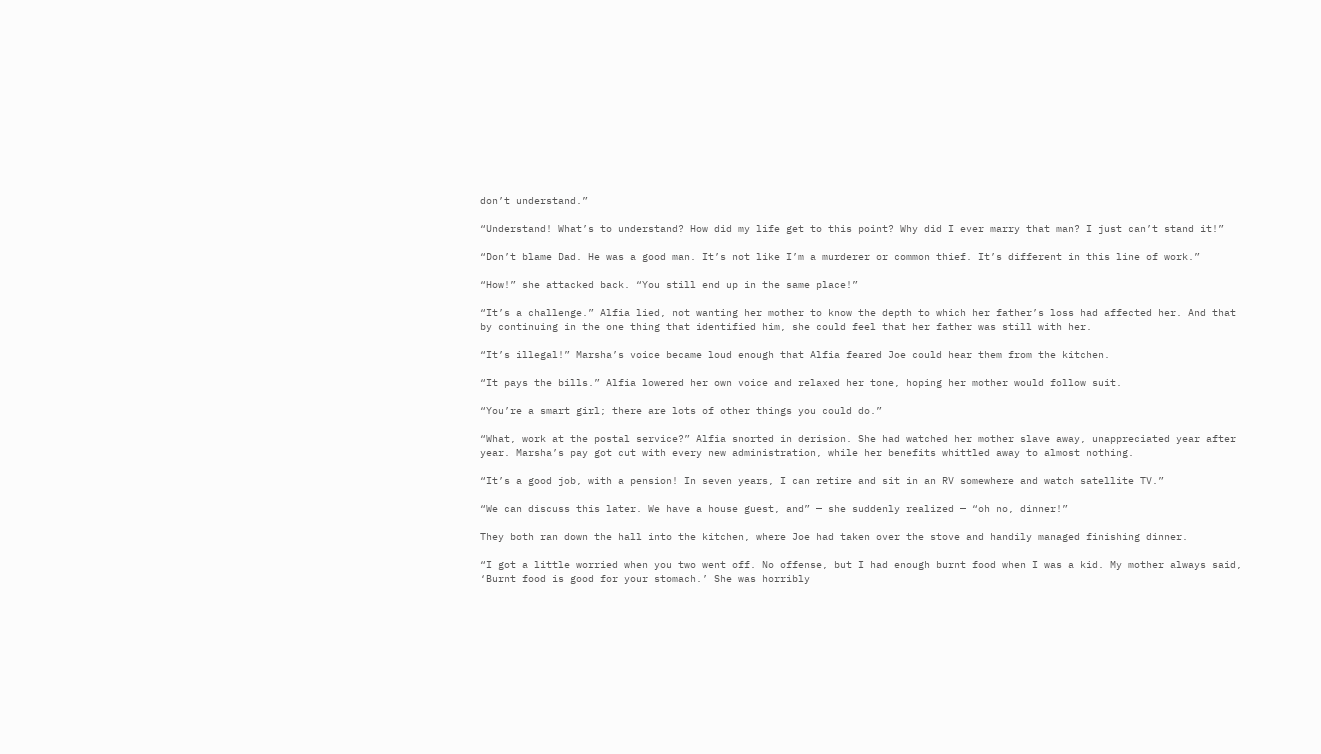don’t understand.”

“Understand! What’s to understand? How did my life get to this point? Why did I ever marry that man? I just can’t stand it!”

“Don’t blame Dad. He was a good man. It’s not like I’m a murderer or common thief. It’s different in this line of work.”

“How!” she attacked back. “You still end up in the same place!”

“It’s a challenge.” Alfia lied, not wanting her mother to know the depth to which her father’s loss had affected her. And that by continuing in the one thing that identified him, she could feel that her father was still with her.

“It’s illegal!” Marsha’s voice became loud enough that Alfia feared Joe could hear them from the kitchen.

“It pays the bills.” Alfia lowered her own voice and relaxed her tone, hoping her mother would follow suit.

“You’re a smart girl; there are lots of other things you could do.”

“What, work at the postal service?” Alfia snorted in derision. She had watched her mother slave away, unappreciated year after year. Marsha’s pay got cut with every new administration, while her benefits whittled away to almost nothing.

“It’s a good job, with a pension! In seven years, I can retire and sit in an RV somewhere and watch satellite TV.”

“We can discuss this later. We have a house guest, and” — she suddenly realized — “oh no, dinner!”

They both ran down the hall into the kitchen, where Joe had taken over the stove and handily managed finishing dinner.

“I got a little worried when you two went off. No offense, but I had enough burnt food when I was a kid. My mother always said, ‘Burnt food is good for your stomach.’ She was horribly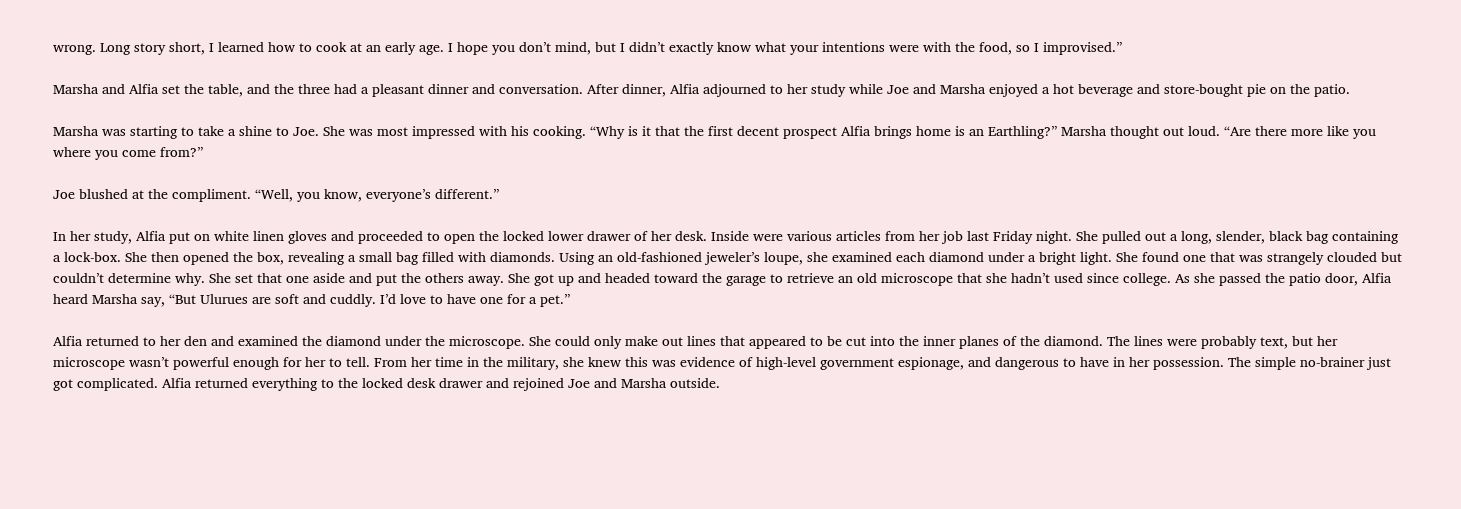wrong. Long story short, I learned how to cook at an early age. I hope you don’t mind, but I didn’t exactly know what your intentions were with the food, so I improvised.”

Marsha and Alfia set the table, and the three had a pleasant dinner and conversation. After dinner, Alfia adjourned to her study while Joe and Marsha enjoyed a hot beverage and store-bought pie on the patio.

Marsha was starting to take a shine to Joe. She was most impressed with his cooking. “Why is it that the first decent prospect Alfia brings home is an Earthling?” Marsha thought out loud. “Are there more like you where you come from?”

Joe blushed at the compliment. “Well, you know, everyone’s different.”

In her study, Alfia put on white linen gloves and proceeded to open the locked lower drawer of her desk. Inside were various articles from her job last Friday night. She pulled out a long, slender, black bag containing a lock-box. She then opened the box, revealing a small bag filled with diamonds. Using an old-fashioned jeweler’s loupe, she examined each diamond under a bright light. She found one that was strangely clouded but couldn’t determine why. She set that one aside and put the others away. She got up and headed toward the garage to retrieve an old microscope that she hadn’t used since college. As she passed the patio door, Alfia heard Marsha say, “But Ulurues are soft and cuddly. I’d love to have one for a pet.”

Alfia returned to her den and examined the diamond under the microscope. She could only make out lines that appeared to be cut into the inner planes of the diamond. The lines were probably text, but her microscope wasn’t powerful enough for her to tell. From her time in the military, she knew this was evidence of high-level government espionage, and dangerous to have in her possession. The simple no-brainer just got complicated. Alfia returned everything to the locked desk drawer and rejoined Joe and Marsha outside.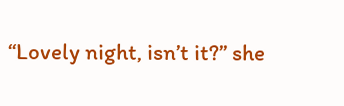“Lovely night, isn’t it?” she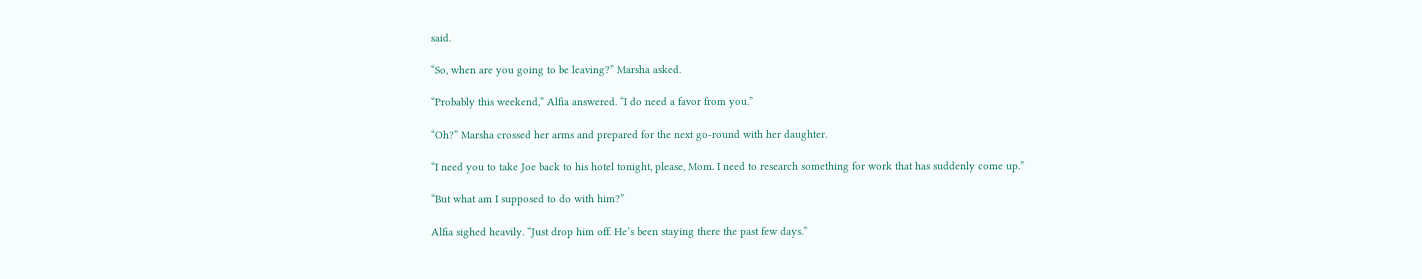said.

“So, when are you going to be leaving?” Marsha asked.

“Probably this weekend,” Alfia answered. “I do need a favor from you.”

“Oh?” Marsha crossed her arms and prepared for the next go-round with her daughter.

“I need you to take Joe back to his hotel tonight, please, Mom. I need to research something for work that has suddenly come up.”

“But what am I supposed to do with him?”

Alfia sighed heavily. “Just drop him off. He’s been staying there the past few days.”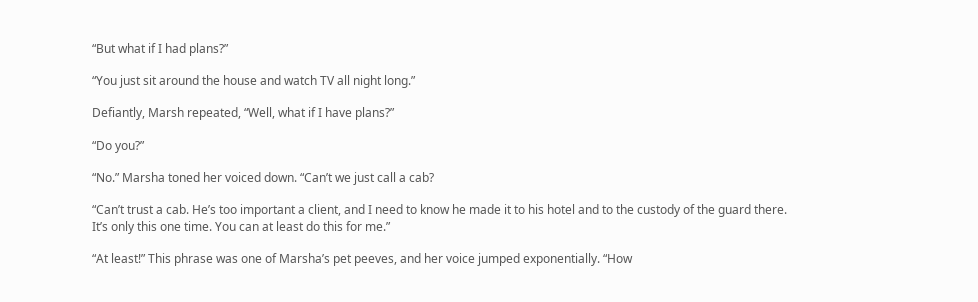“But what if I had plans?”

“You just sit around the house and watch TV all night long.”

Defiantly, Marsh repeated, “Well, what if I have plans?”

“Do you?”

“No.” Marsha toned her voiced down. “Can’t we just call a cab?

“Can’t trust a cab. He’s too important a client, and I need to know he made it to his hotel and to the custody of the guard there. It’s only this one time. You can at least do this for me.”

“At least!” This phrase was one of Marsha’s pet peeves, and her voice jumped exponentially. “How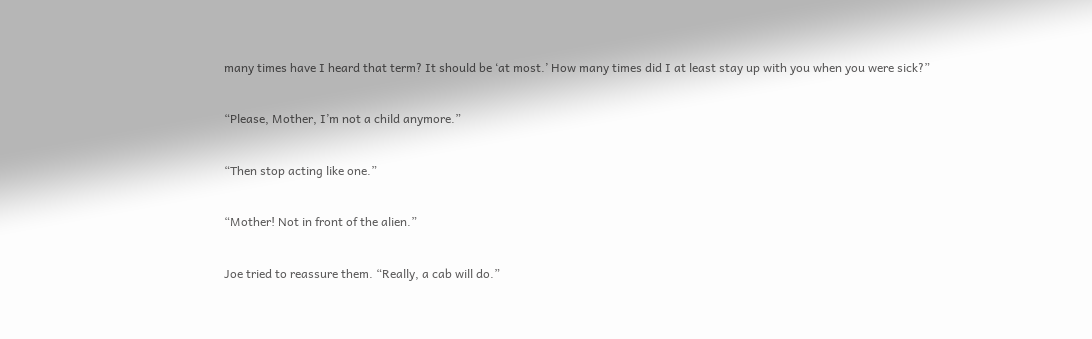many times have I heard that term? It should be ‘at most.’ How many times did I at least stay up with you when you were sick?”

“Please, Mother, I’m not a child anymore.”

“Then stop acting like one.”

“Mother! Not in front of the alien.”

Joe tried to reassure them. “Really, a cab will do.”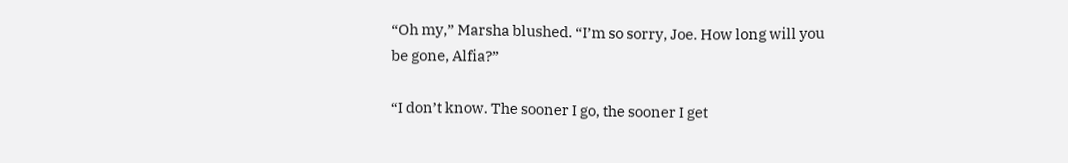“Oh my,” Marsha blushed. “I’m so sorry, Joe. How long will you be gone, Alfia?”

“I don’t know. The sooner I go, the sooner I get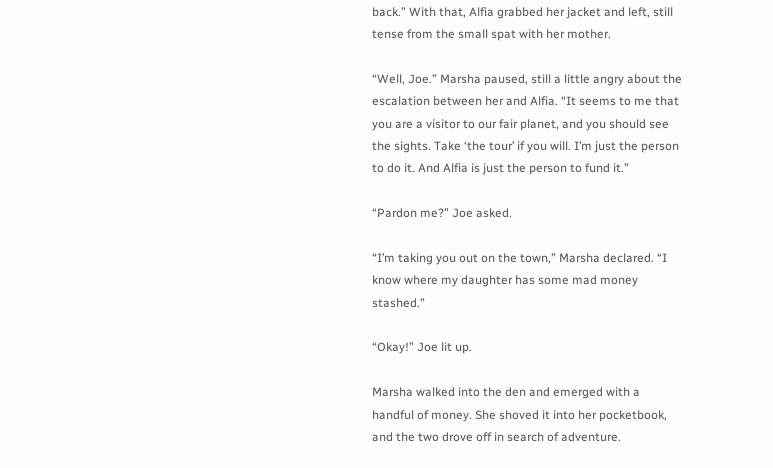back.” With that, Alfia grabbed her jacket and left, still tense from the small spat with her mother.

“Well, Joe.” Marsha paused, still a little angry about the escalation between her and Alfia. “It seems to me that you are a visitor to our fair planet, and you should see the sights. Take ‘the tour’ if you will. I’m just the person to do it. And Alfia is just the person to fund it.”

“Pardon me?” Joe asked.

“I’m taking you out on the town,” Marsha declared. “I know where my daughter has some mad money stashed.”

“Okay!” Joe lit up.

Marsha walked into the den and emerged with a handful of money. She shoved it into her pocketbook, and the two drove off in search of adventure.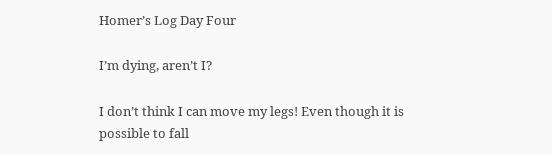Homer’s Log Day Four

I’m dying, aren’t I?

I don’t think I can move my legs! Even though it is possible to fall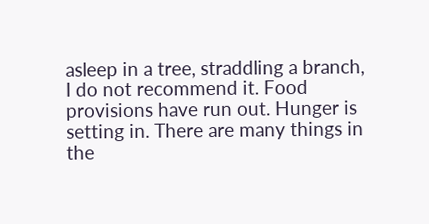asleep in a tree, straddling a branch, I do not recommend it. Food provisions have run out. Hunger is setting in. There are many things in the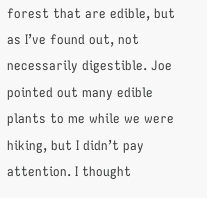forest that are edible, but as I’ve found out, not necessarily digestible. Joe pointed out many edible plants to me while we were hiking, but I didn’t pay attention. I thought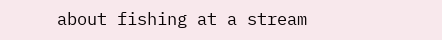about fishing at a stream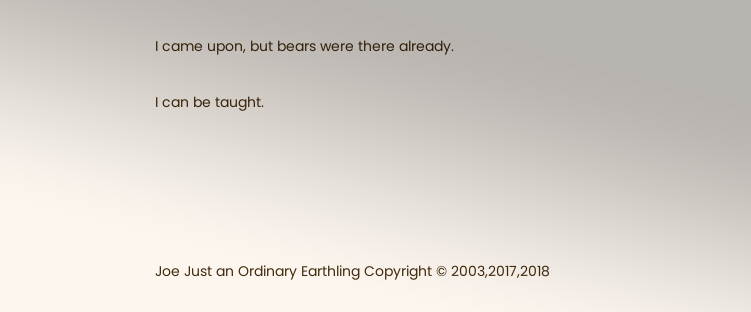I came upon, but bears were there already.

I can be taught.





Joe Just an Ordinary Earthling Copyright © 2003,2017,2018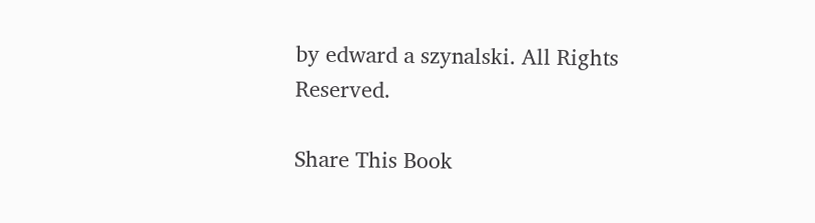by edward a szynalski. All Rights Reserved.

Share This Book